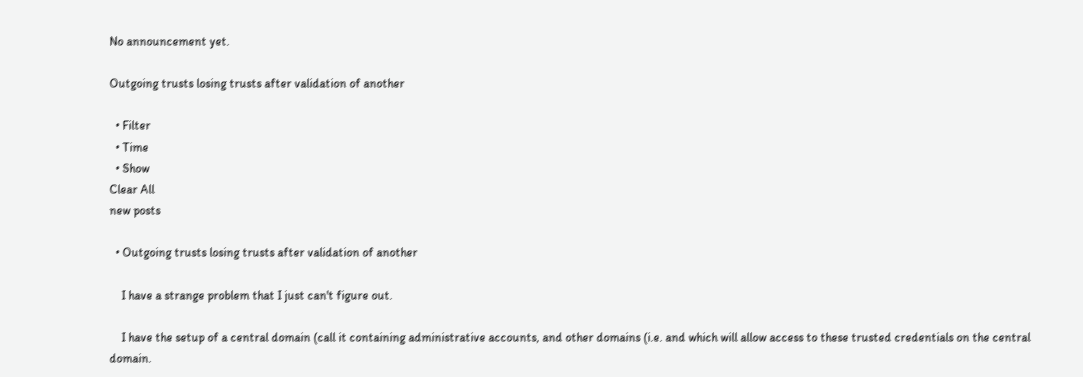No announcement yet.

Outgoing trusts losing trusts after validation of another

  • Filter
  • Time
  • Show
Clear All
new posts

  • Outgoing trusts losing trusts after validation of another

    I have a strange problem that I just can't figure out.

    I have the setup of a central domain (call it containing administrative accounts, and other domains (i.e. and which will allow access to these trusted credentials on the central domain.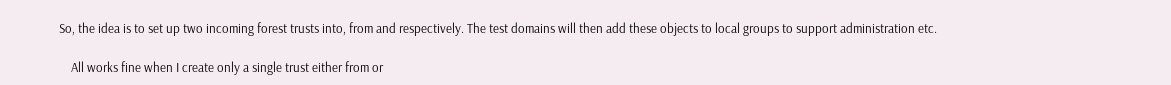So, the idea is to set up two incoming forest trusts into, from and respectively. The test domains will then add these objects to local groups to support administration etc.

    All works fine when I create only a single trust either from or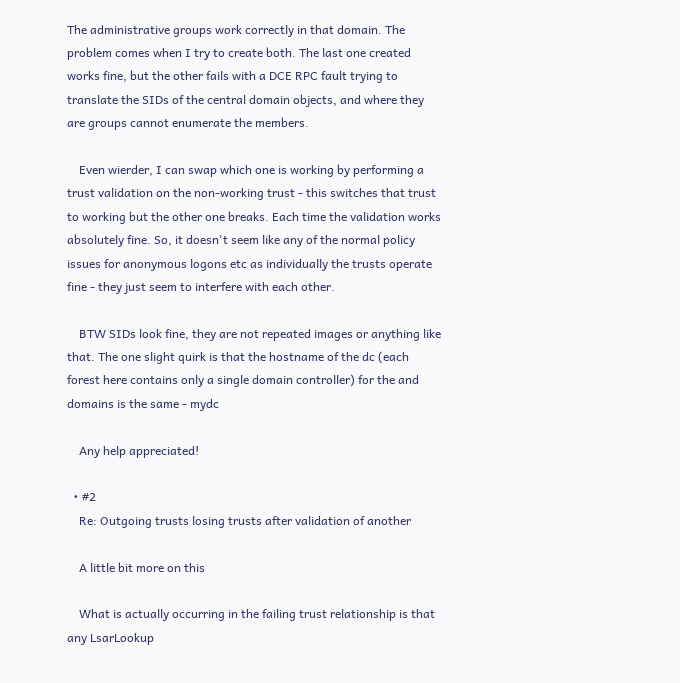The administrative groups work correctly in that domain. The problem comes when I try to create both. The last one created works fine, but the other fails with a DCE RPC fault trying to translate the SIDs of the central domain objects, and where they are groups cannot enumerate the members.

    Even wierder, I can swap which one is working by performing a trust validation on the non-working trust - this switches that trust to working but the other one breaks. Each time the validation works absolutely fine. So, it doesn't seem like any of the normal policy issues for anonymous logons etc as individually the trusts operate fine - they just seem to interfere with each other.

    BTW SIDs look fine, they are not repeated images or anything like that. The one slight quirk is that the hostname of the dc (each forest here contains only a single domain controller) for the and domains is the same - mydc

    Any help appreciated!

  • #2
    Re: Outgoing trusts losing trusts after validation of another

    A little bit more on this

    What is actually occurring in the failing trust relationship is that any LsarLookup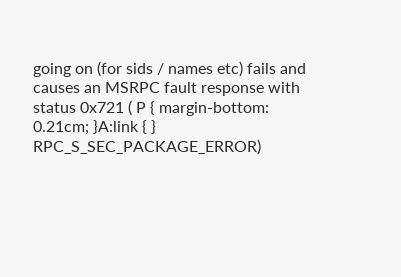going on (for sids / names etc) fails and causes an MSRPC fault response with status 0x721 ( P { margin-bottom: 0.21cm; }A:link { } RPC_S_SEC_PACKAGE_ERROR)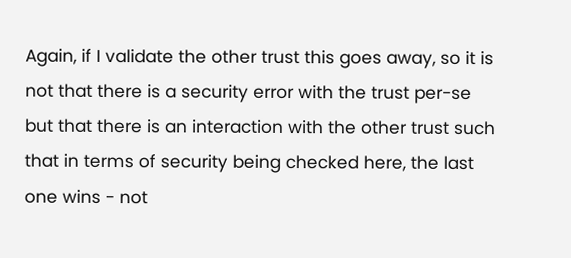Again, if I validate the other trust this goes away, so it is not that there is a security error with the trust per-se but that there is an interaction with the other trust such that in terms of security being checked here, the last one wins - not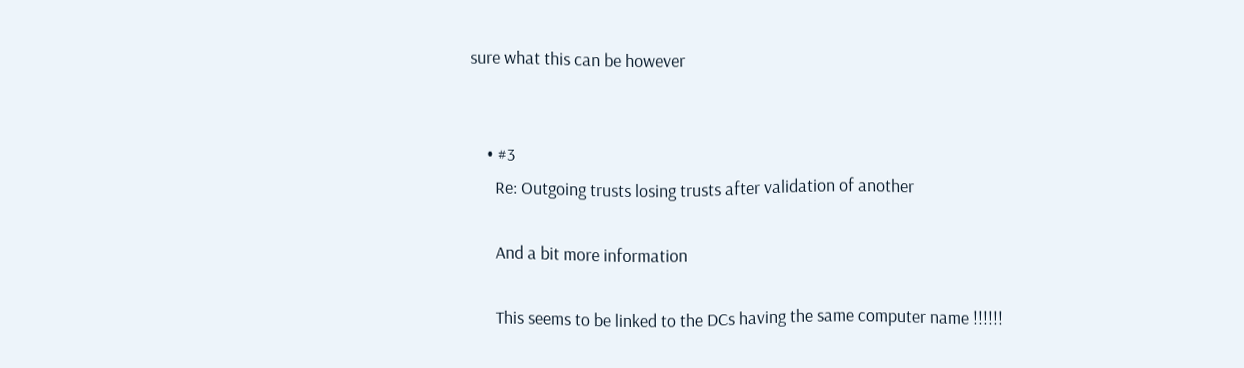sure what this can be however


    • #3
      Re: Outgoing trusts losing trusts after validation of another

      And a bit more information

      This seems to be linked to the DCs having the same computer name !!!!!!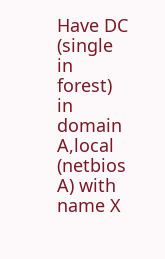Have DC (single in forest) in domain A,local (netbios A) with name X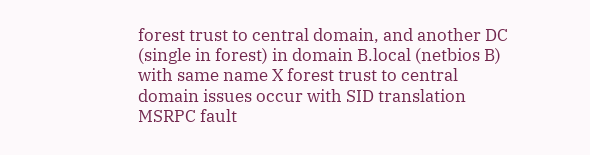forest trust to central domain, and another DC (single in forest) in domain B.local (netbios B) with same name X forest trust to central domain issues occur with SID translation MSRPC fault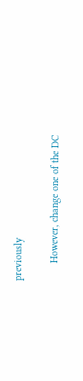previously

      However, change one of the DC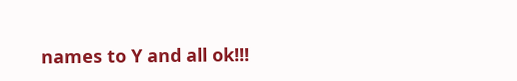names to Y and all ok!!!